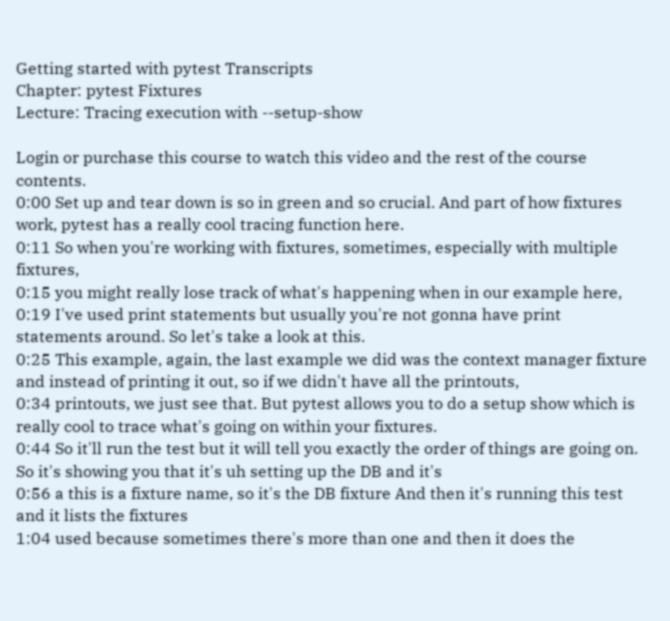Getting started with pytest Transcripts
Chapter: pytest Fixtures
Lecture: Tracing execution with --setup-show

Login or purchase this course to watch this video and the rest of the course contents.
0:00 Set up and tear down is so in green and so crucial. And part of how fixtures work, pytest has a really cool tracing function here.
0:11 So when you're working with fixtures, sometimes, especially with multiple fixtures,
0:15 you might really lose track of what's happening when in our example here,
0:19 I've used print statements but usually you're not gonna have print statements around. So let's take a look at this.
0:25 This example, again, the last example we did was the context manager fixture and instead of printing it out, so if we didn't have all the printouts,
0:34 printouts, we just see that. But pytest allows you to do a setup show which is really cool to trace what's going on within your fixtures.
0:44 So it'll run the test but it will tell you exactly the order of things are going on. So it's showing you that it's uh setting up the DB and it's
0:56 a this is a fixture name, so it's the DB fixture And then it's running this test and it lists the fixtures
1:04 used because sometimes there's more than one and then it does the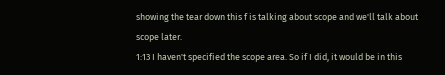showing the tear down this f is talking about scope and we'll talk about scope later.
1:13 I haven't specified the scope area. So if I did, it would be in this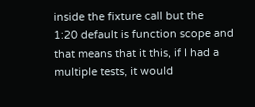inside the fixture call but the
1:20 default is function scope and that means that it this, if I had a multiple tests, it would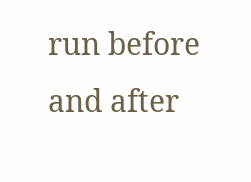run before and after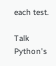each test.

Talk Python's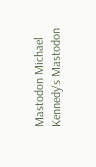Mastodon Michael Kennedy's Mastodon